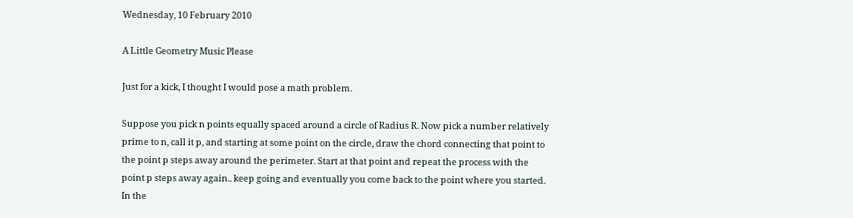Wednesday, 10 February 2010

A Little Geometry Music Please

Just for a kick, I thought I would pose a math problem.

Suppose you pick n points equally spaced around a circle of Radius R. Now pick a number relatively prime to n, call it p, and starting at some point on the circle, draw the chord connecting that point to the point p steps away around the perimeter. Start at that point and repeat the process with the point p steps away again.. keep going and eventually you come back to the point where you started. In the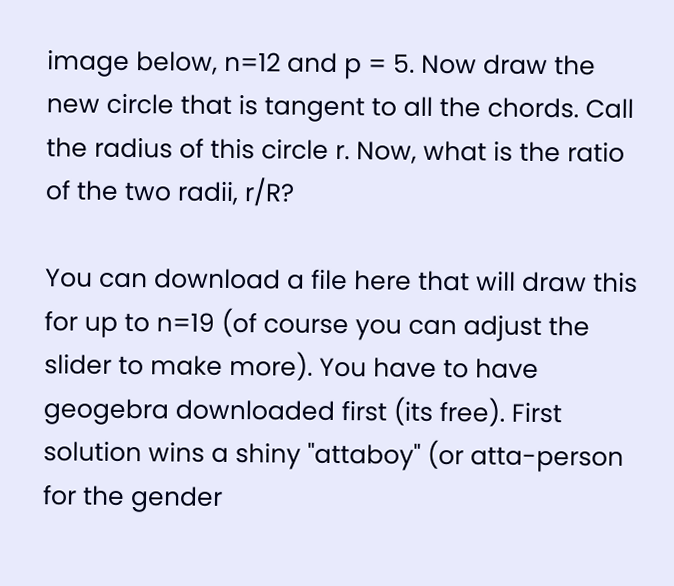image below, n=12 and p = 5. Now draw the new circle that is tangent to all the chords. Call the radius of this circle r. Now, what is the ratio of the two radii, r/R?

You can download a file here that will draw this for up to n=19 (of course you can adjust the slider to make more). You have to have geogebra downloaded first (its free). First solution wins a shiny "attaboy" (or atta-person for the gender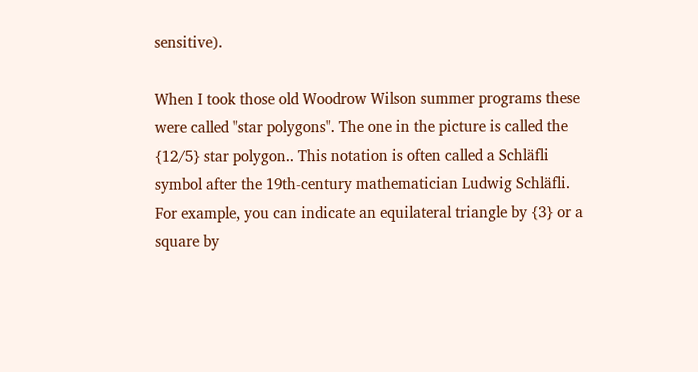sensitive).

When I took those old Woodrow Wilson summer programs these were called "star polygons". The one in the picture is called the {12/5} star polygon.. This notation is often called a Schläfli symbol after the 19th-century mathematician Ludwig Schläfli. For example, you can indicate an equilateral triangle by {3} or a square by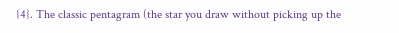{4}. The classic pentagram (the star you draw without picking up the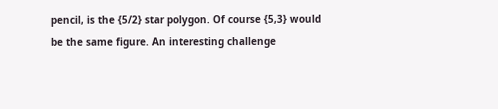pencil, is the {5/2} star polygon. Of course {5,3} would be the same figure. An interesting challenge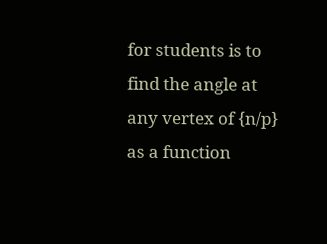for students is to find the angle at any vertex of {n/p} as a function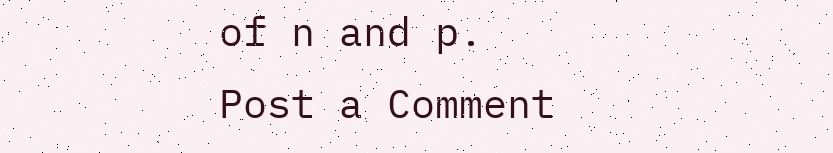of n and p.
Post a Comment